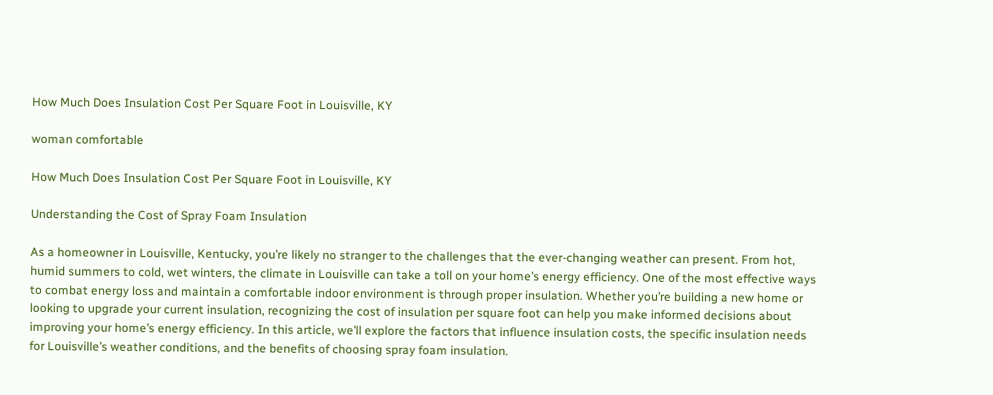How Much Does Insulation Cost Per Square Foot in Louisville, KY

woman comfortable

How Much Does Insulation Cost Per Square Foot in Louisville, KY

Understanding the Cost of Spray Foam Insulation

As a homeowner in Louisville, Kentucky, you’re likely no stranger to the challenges that the ever-changing weather can present. From hot, humid summers to cold, wet winters, the climate in Louisville can take a toll on your home’s energy efficiency. One of the most effective ways to combat energy loss and maintain a comfortable indoor environment is through proper insulation. Whether you’re building a new home or looking to upgrade your current insulation, recognizing the cost of insulation per square foot can help you make informed decisions about improving your home’s energy efficiency. In this article, we’ll explore the factors that influence insulation costs, the specific insulation needs for Louisville’s weather conditions, and the benefits of choosing spray foam insulation.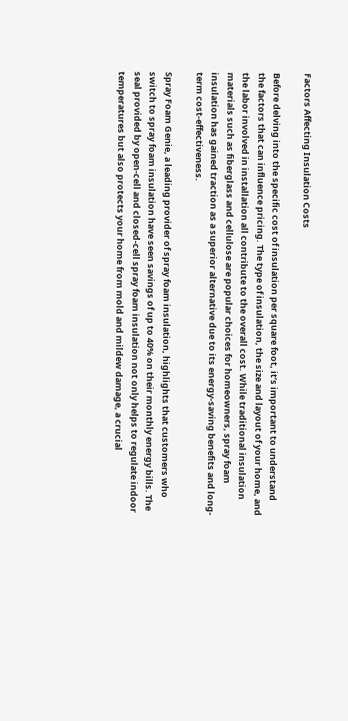Factors Affecting Insulation Costs

Before delving into the specific cost of insulation per square foot, it’s important to understand the factors that can influence pricing. The type of insulation, the size and layout of your home, and the labor involved in installation all contribute to the overall cost. While traditional insulation materials such as fiberglass and cellulose are popular choices for homeowners, spray foam insulation has gained traction as a superior alternative due to its energy-saving benefits and long-term cost-effectiveness.

Spray Foam Genie, a leading provider of spray foam insulation, highlights that customers who switch to spray foam insulation have seen savings of up to 40% on their monthly energy bills. The seal provided by open-cell and closed-cell spray foam insulation not only helps to regulate indoor temperatures but also protects your home from mold and mildew damage, a crucial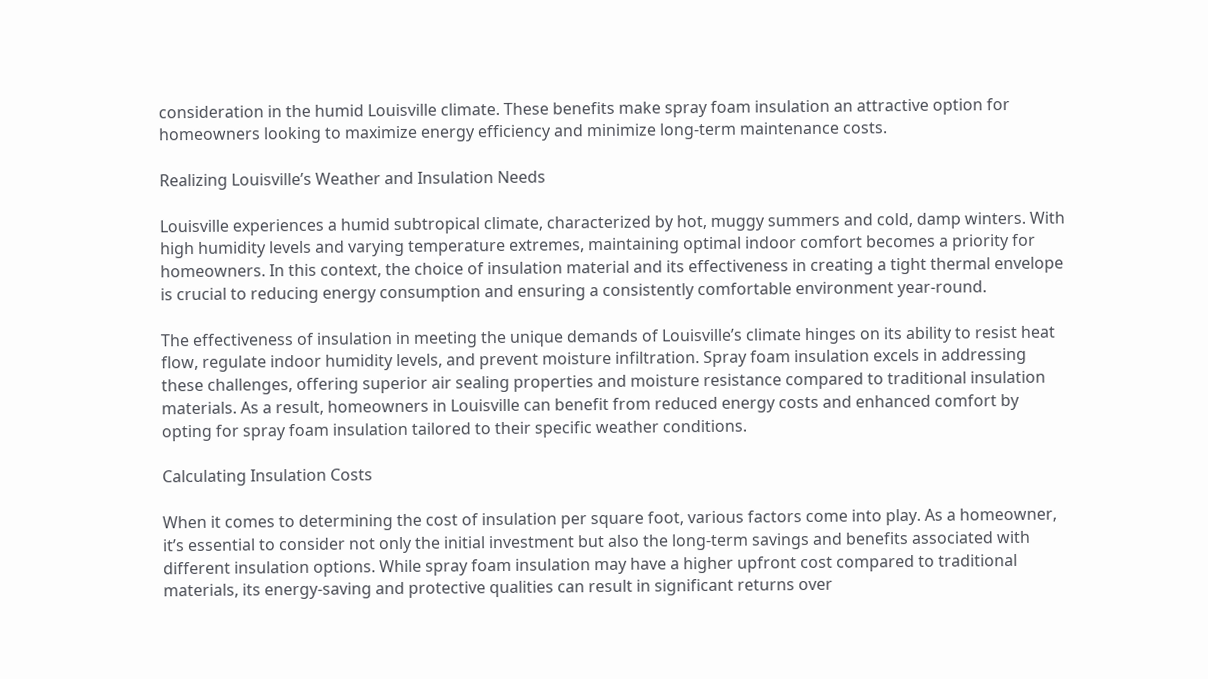consideration in the humid Louisville climate. These benefits make spray foam insulation an attractive option for homeowners looking to maximize energy efficiency and minimize long-term maintenance costs.

Realizing Louisville’s Weather and Insulation Needs

Louisville experiences a humid subtropical climate, characterized by hot, muggy summers and cold, damp winters. With high humidity levels and varying temperature extremes, maintaining optimal indoor comfort becomes a priority for homeowners. In this context, the choice of insulation material and its effectiveness in creating a tight thermal envelope is crucial to reducing energy consumption and ensuring a consistently comfortable environment year-round.

The effectiveness of insulation in meeting the unique demands of Louisville’s climate hinges on its ability to resist heat flow, regulate indoor humidity levels, and prevent moisture infiltration. Spray foam insulation excels in addressing these challenges, offering superior air sealing properties and moisture resistance compared to traditional insulation materials. As a result, homeowners in Louisville can benefit from reduced energy costs and enhanced comfort by opting for spray foam insulation tailored to their specific weather conditions.

Calculating Insulation Costs

When it comes to determining the cost of insulation per square foot, various factors come into play. As a homeowner, it’s essential to consider not only the initial investment but also the long-term savings and benefits associated with different insulation options. While spray foam insulation may have a higher upfront cost compared to traditional materials, its energy-saving and protective qualities can result in significant returns over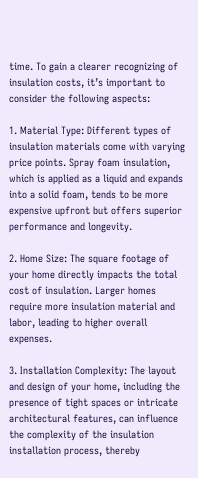time. To gain a clearer recognizing of insulation costs, it’s important to consider the following aspects:

1. Material Type: Different types of insulation materials come with varying price points. Spray foam insulation, which is applied as a liquid and expands into a solid foam, tends to be more expensive upfront but offers superior performance and longevity.

2. Home Size: The square footage of your home directly impacts the total cost of insulation. Larger homes require more insulation material and labor, leading to higher overall expenses.

3. Installation Complexity: The layout and design of your home, including the presence of tight spaces or intricate architectural features, can influence the complexity of the insulation installation process, thereby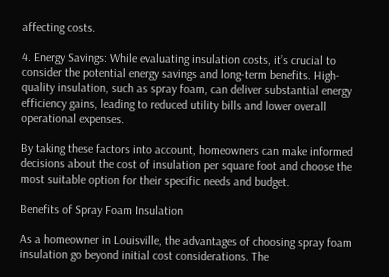affecting costs.

4. Energy Savings: While evaluating insulation costs, it’s crucial to consider the potential energy savings and long-term benefits. High-quality insulation, such as spray foam, can deliver substantial energy efficiency gains, leading to reduced utility bills and lower overall operational expenses.

By taking these factors into account, homeowners can make informed decisions about the cost of insulation per square foot and choose the most suitable option for their specific needs and budget.

Benefits of Spray Foam Insulation

As a homeowner in Louisville, the advantages of choosing spray foam insulation go beyond initial cost considerations. The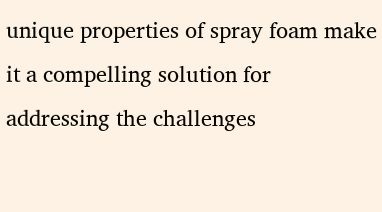unique properties of spray foam make it a compelling solution for addressing the challenges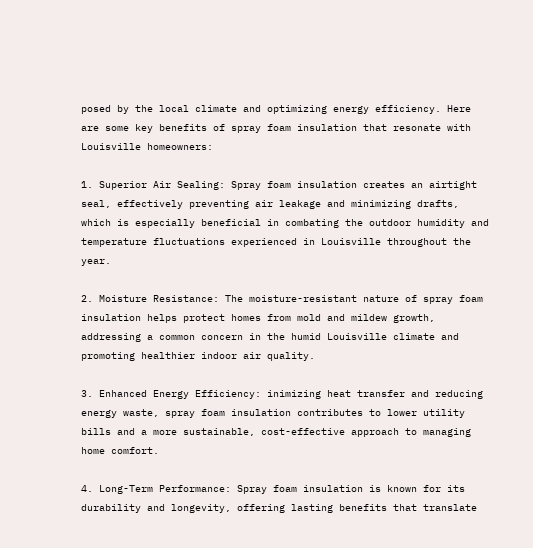posed by the local climate and optimizing energy efficiency. Here are some key benefits of spray foam insulation that resonate with Louisville homeowners:

1. Superior Air Sealing: Spray foam insulation creates an airtight seal, effectively preventing air leakage and minimizing drafts, which is especially beneficial in combating the outdoor humidity and temperature fluctuations experienced in Louisville throughout the year.

2. Moisture Resistance: The moisture-resistant nature of spray foam insulation helps protect homes from mold and mildew growth, addressing a common concern in the humid Louisville climate and promoting healthier indoor air quality.

3. Enhanced Energy Efficiency: inimizing heat transfer and reducing energy waste, spray foam insulation contributes to lower utility bills and a more sustainable, cost-effective approach to managing home comfort.

4. Long-Term Performance: Spray foam insulation is known for its durability and longevity, offering lasting benefits that translate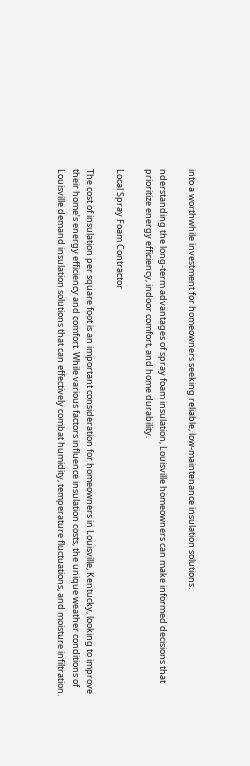into a worthwhile investment for homeowners seeking reliable, low-maintenance insulation solutions.

nderstanding the long-term advantages of spray foam insulation, Louisville homeowners can make informed decisions that prioritize energy efficiency, indoor comfort, and home durability.

Local Spray Foam Contractor

The cost of insulation per square foot is an important consideration for homeowners in Louisville, Kentucky, looking to improve their home’s energy efficiency and comfort. While various factors influence insulation costs, the unique weather conditions of Louisville demand insulation solutions that can effectively combat humidity, temperature fluctuations, and moisture infiltration.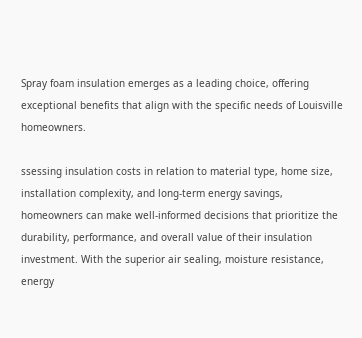Spray foam insulation emerges as a leading choice, offering exceptional benefits that align with the specific needs of Louisville homeowners.

ssessing insulation costs in relation to material type, home size, installation complexity, and long-term energy savings, homeowners can make well-informed decisions that prioritize the durability, performance, and overall value of their insulation investment. With the superior air sealing, moisture resistance, energy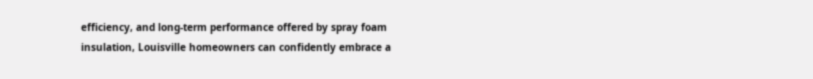efficiency, and long-term performance offered by spray foam insulation, Louisville homeowners can confidently embrace a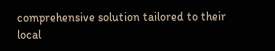comprehensive solution tailored to their local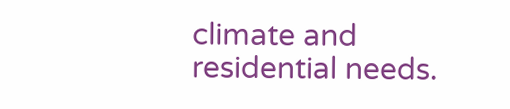climate and residential needs.